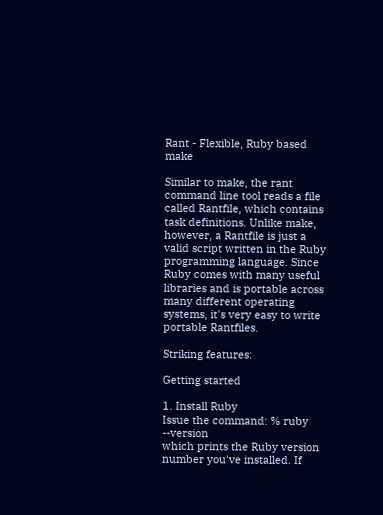Rant - Flexible, Ruby based make

Similar to make, the rant command line tool reads a file called Rantfile, which contains task definitions. Unlike make, however, a Rantfile is just a valid script written in the Ruby programming language. Since Ruby comes with many useful libraries and is portable across many different operating systems, it's very easy to write portable Rantfiles.

Striking features:

Getting started

1. Install Ruby
Issue the command: % ruby --version
which prints the Ruby version number you've installed. If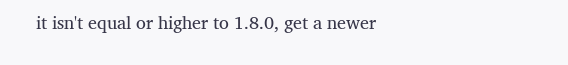it isn't equal or higher to 1.8.0, get a newer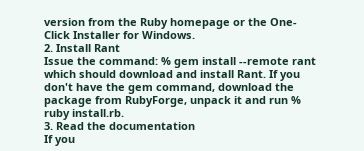version from the Ruby homepage or the One-Click Installer for Windows.
2. Install Rant
Issue the command: % gem install --remote rant
which should download and install Rant. If you don't have the gem command, download the package from RubyForge, unpack it and run % ruby install.rb.
3. Read the documentation
If you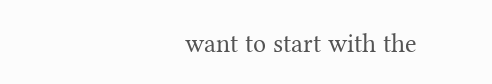want to start with the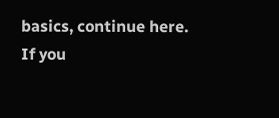basics, continue here.
If you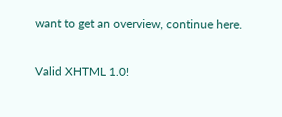want to get an overview, continue here.

Valid XHTML 1.0!